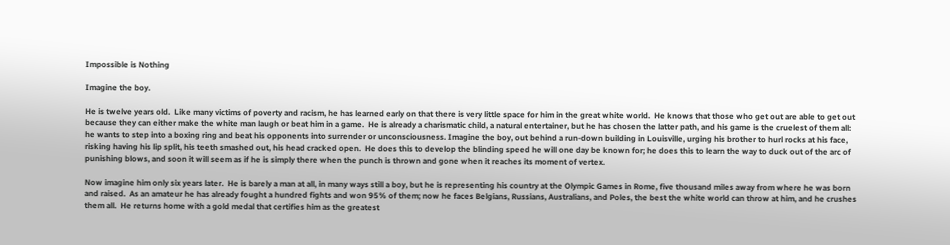Impossible is Nothing

Imagine the boy.

He is twelve years old.  Like many victims of poverty and racism, he has learned early on that there is very little space for him in the great white world.  He knows that those who get out are able to get out because they can either make the white man laugh or beat him in a game.  He is already a charismatic child, a natural entertainer, but he has chosen the latter path, and his game is the cruelest of them all: he wants to step into a boxing ring and beat his opponents into surrender or unconsciousness. Imagine the boy, out behind a run-down building in Louisville, urging his brother to hurl rocks at his face, risking having his lip split, his teeth smashed out, his head cracked open.  He does this to develop the blinding speed he will one day be known for; he does this to learn the way to duck out of the arc of punishing blows, and soon it will seem as if he is simply there when the punch is thrown and gone when it reaches its moment of vertex.

Now imagine him only six years later.  He is barely a man at all, in many ways still a boy, but he is representing his country at the Olympic Games in Rome, five thousand miles away from where he was born and raised.  As an amateur he has already fought a hundred fights and won 95% of them; now he faces Belgians, Russians, Australians, and Poles, the best the white world can throw at him, and he crushes them all.  He returns home with a gold medal that certifies him as the greatest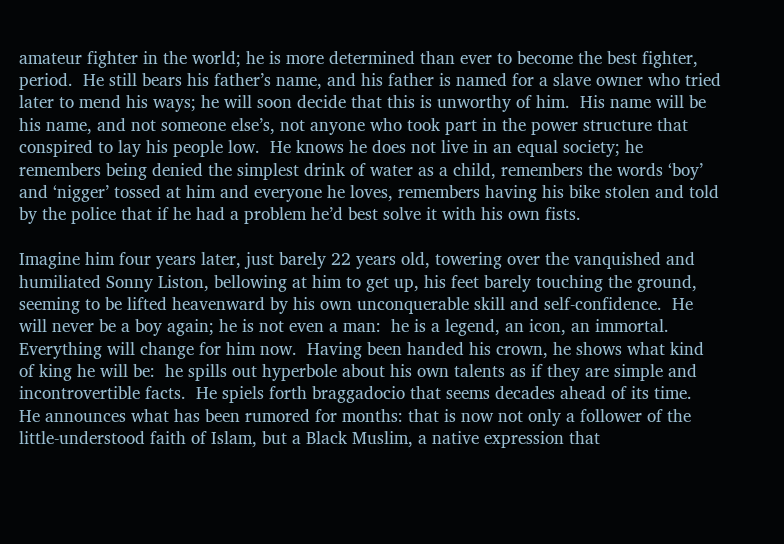amateur fighter in the world; he is more determined than ever to become the best fighter, period.  He still bears his father’s name, and his father is named for a slave owner who tried later to mend his ways; he will soon decide that this is unworthy of him.  His name will be his name, and not someone else’s, not anyone who took part in the power structure that conspired to lay his people low.  He knows he does not live in an equal society; he remembers being denied the simplest drink of water as a child, remembers the words ‘boy’ and ‘nigger’ tossed at him and everyone he loves, remembers having his bike stolen and told by the police that if he had a problem he’d best solve it with his own fists.

Imagine him four years later, just barely 22 years old, towering over the vanquished and humiliated Sonny Liston, bellowing at him to get up, his feet barely touching the ground, seeming to be lifted heavenward by his own unconquerable skill and self-confidence.  He will never be a boy again; he is not even a man:  he is a legend, an icon, an immortal.  Everything will change for him now.  Having been handed his crown, he shows what kind of king he will be:  he spills out hyperbole about his own talents as if they are simple and incontrovertible facts.  He spiels forth braggadocio that seems decades ahead of its time.  He announces what has been rumored for months: that is now not only a follower of the little-understood faith of Islam, but a Black Muslim, a native expression that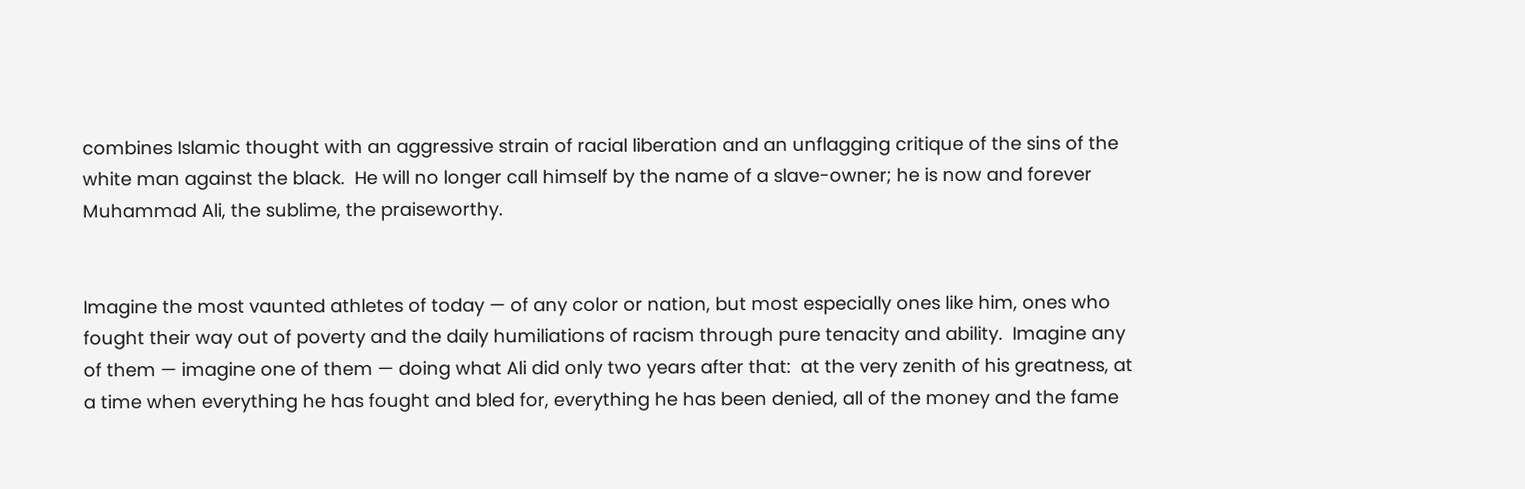combines Islamic thought with an aggressive strain of racial liberation and an unflagging critique of the sins of the white man against the black.  He will no longer call himself by the name of a slave-owner; he is now and forever Muhammad Ali, the sublime, the praiseworthy.


Imagine the most vaunted athletes of today — of any color or nation, but most especially ones like him, ones who fought their way out of poverty and the daily humiliations of racism through pure tenacity and ability.  Imagine any of them — imagine one of them — doing what Ali did only two years after that:  at the very zenith of his greatness, at a time when everything he has fought and bled for, everything he has been denied, all of the money and the fame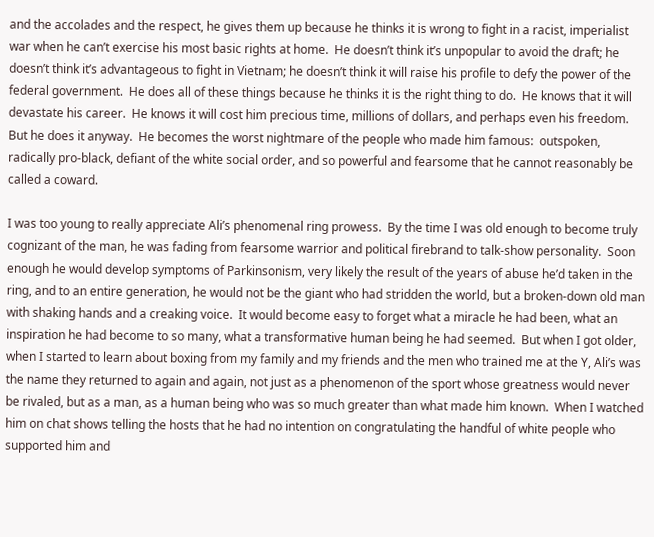and the accolades and the respect, he gives them up because he thinks it is wrong to fight in a racist, imperialist war when he can’t exercise his most basic rights at home.  He doesn’t think it’s unpopular to avoid the draft; he doesn’t think it’s advantageous to fight in Vietnam; he doesn’t think it will raise his profile to defy the power of the federal government.  He does all of these things because he thinks it is the right thing to do.  He knows that it will devastate his career.  He knows it will cost him precious time, millions of dollars, and perhaps even his freedom.  But he does it anyway.  He becomes the worst nightmare of the people who made him famous:  outspoken, radically pro-black, defiant of the white social order, and so powerful and fearsome that he cannot reasonably be called a coward.

I was too young to really appreciate Ali’s phenomenal ring prowess.  By the time I was old enough to become truly cognizant of the man, he was fading from fearsome warrior and political firebrand to talk-show personality.  Soon enough he would develop symptoms of Parkinsonism, very likely the result of the years of abuse he’d taken in the ring, and to an entire generation, he would not be the giant who had stridden the world, but a broken-down old man with shaking hands and a creaking voice.  It would become easy to forget what a miracle he had been, what an inspiration he had become to so many, what a transformative human being he had seemed.  But when I got older, when I started to learn about boxing from my family and my friends and the men who trained me at the Y, Ali’s was the name they returned to again and again, not just as a phenomenon of the sport whose greatness would never be rivaled, but as a man, as a human being who was so much greater than what made him known.  When I watched him on chat shows telling the hosts that he had no intention on congratulating the handful of white people who supported him and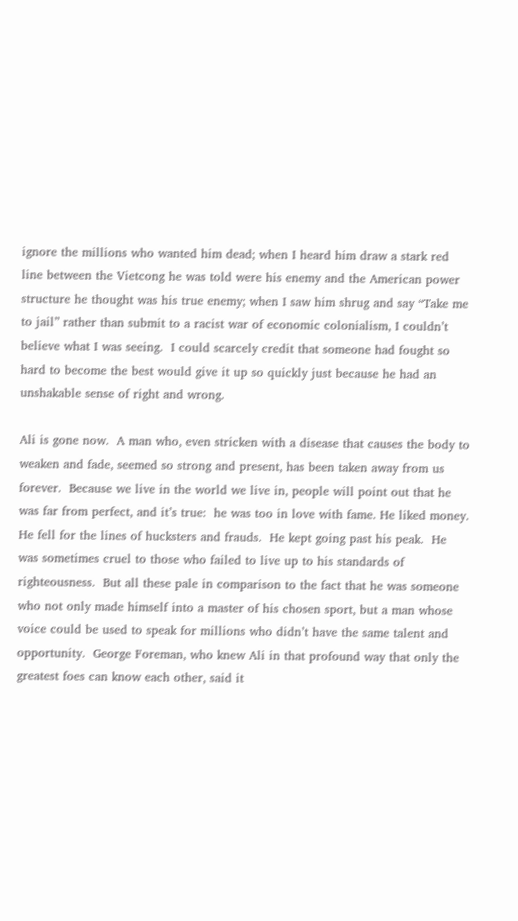ignore the millions who wanted him dead; when I heard him draw a stark red line between the Vietcong he was told were his enemy and the American power structure he thought was his true enemy; when I saw him shrug and say “Take me to jail” rather than submit to a racist war of economic colonialism, I couldn’t believe what I was seeing.  I could scarcely credit that someone had fought so hard to become the best would give it up so quickly just because he had an unshakable sense of right and wrong.

Ali is gone now.  A man who, even stricken with a disease that causes the body to weaken and fade, seemed so strong and present, has been taken away from us forever.  Because we live in the world we live in, people will point out that he was far from perfect, and it’s true:  he was too in love with fame. He liked money.  He fell for the lines of hucksters and frauds.  He kept going past his peak.  He was sometimes cruel to those who failed to live up to his standards of righteousness.  But all these pale in comparison to the fact that he was someone who not only made himself into a master of his chosen sport, but a man whose voice could be used to speak for millions who didn’t have the same talent and opportunity.  George Foreman, who knew Ali in that profound way that only the greatest foes can know each other, said it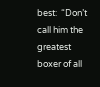best:  “Don’t call him the greatest boxer of all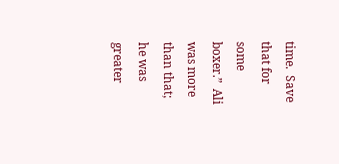time.  Save that for some boxer.”  Ali was more than that; he was greater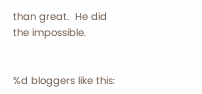than great.  He did the impossible.


%d bloggers like this: